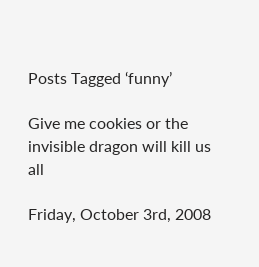Posts Tagged ‘funny’

Give me cookies or the invisible dragon will kill us all

Friday, October 3rd, 2008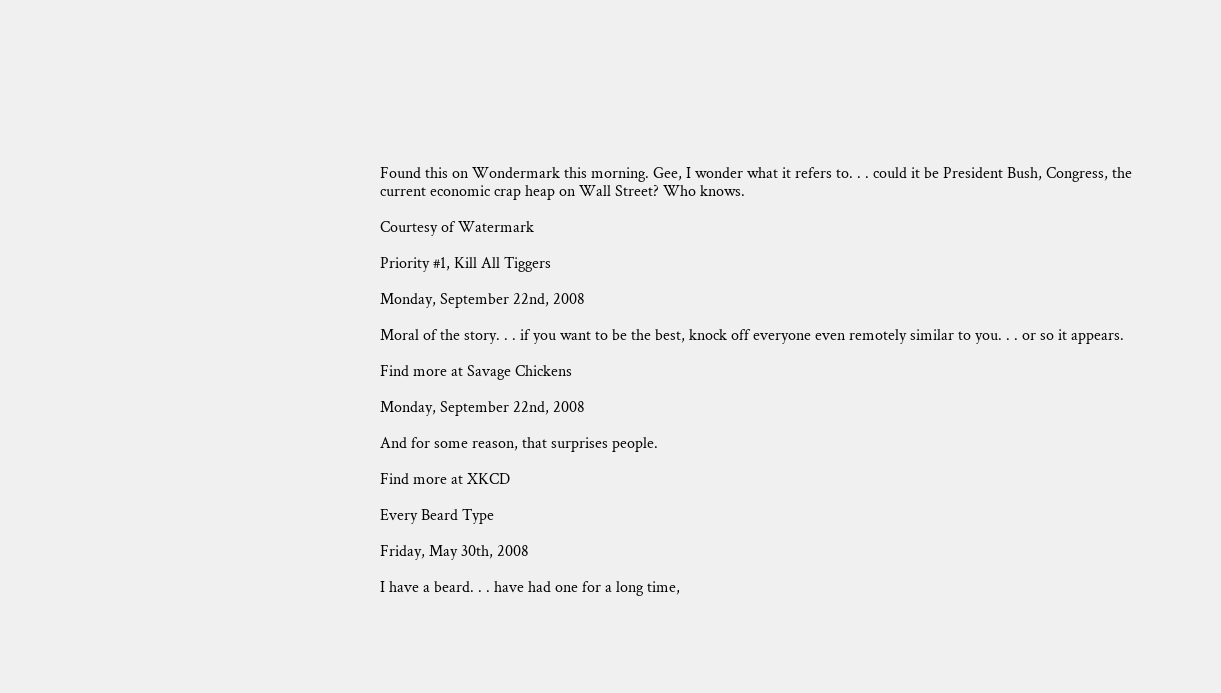Found this on Wondermark this morning. Gee, I wonder what it refers to. . . could it be President Bush, Congress, the current economic crap heap on Wall Street? Who knows.

Courtesy of Watermark

Priority #1, Kill All Tiggers

Monday, September 22nd, 2008

Moral of the story. . . if you want to be the best, knock off everyone even remotely similar to you. . . or so it appears.

Find more at Savage Chickens

Monday, September 22nd, 2008

And for some reason, that surprises people.

Find more at XKCD

Every Beard Type

Friday, May 30th, 2008

I have a beard. . . have had one for a long time,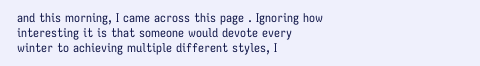and this morning, I came across this page . Ignoring how interesting it is that someone would devote every winter to achieving multiple different styles, I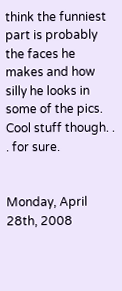think the funniest part is probably the faces he makes and how silly he looks in some of the pics. Cool stuff though. . . for sure.


Monday, April 28th, 2008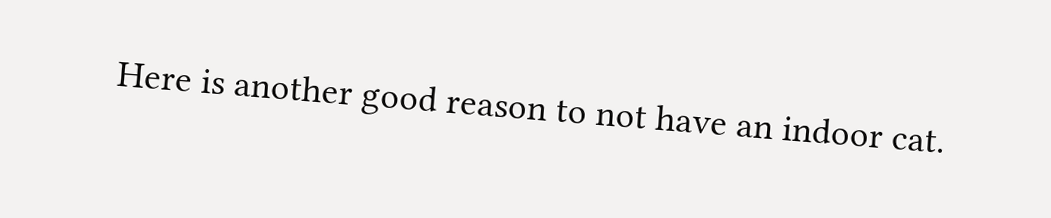Here is another good reason to not have an indoor cat.